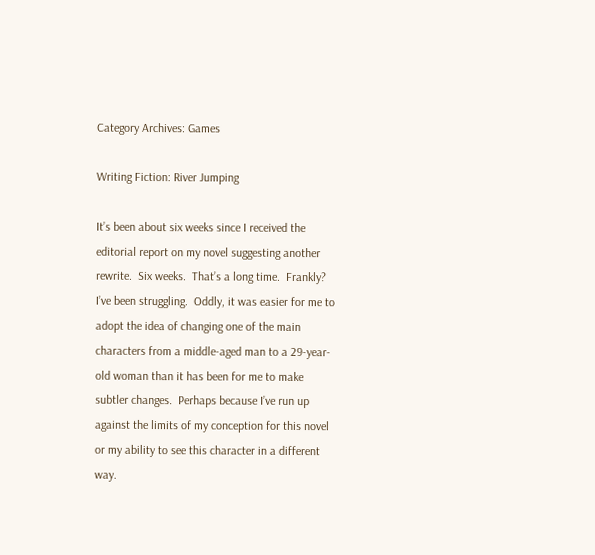Category Archives: Games

Writing Fiction: River Jumping

It’s been about six weeks since I received the editorial report on my novel suggesting another rewrite.  Six weeks.  That’s a long time.  Frankly?  I’ve been struggling.  Oddly, it was easier for me to adopt the idea of changing one of the main characters from a middle-aged man to a 29-year-old woman than it has been for me to make subtler changes.  Perhaps because I’ve run up against the limits of my conception for this novel or my ability to see this character in a different way.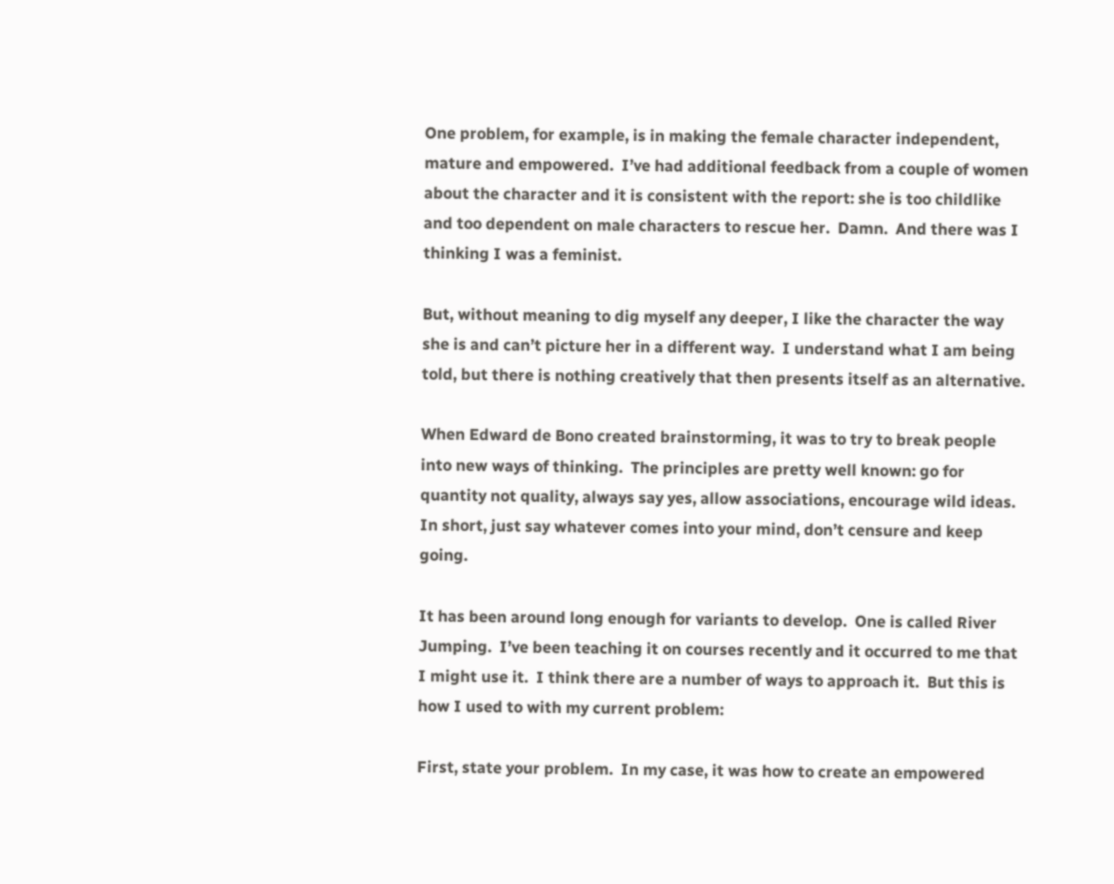One problem, for example, is in making the female character independent, mature and empowered.  I’ve had additional feedback from a couple of women about the character and it is consistent with the report: she is too childlike and too dependent on male characters to rescue her.  Damn.  And there was I thinking I was a feminist.

But, without meaning to dig myself any deeper, I like the character the way she is and can’t picture her in a different way.  I understand what I am being told, but there is nothing creatively that then presents itself as an alternative.

When Edward de Bono created brainstorming, it was to try to break people into new ways of thinking.  The principles are pretty well known: go for quantity not quality, always say yes, allow associations, encourage wild ideas.  In short, just say whatever comes into your mind, don’t censure and keep going.

It has been around long enough for variants to develop.  One is called River Jumping.  I’ve been teaching it on courses recently and it occurred to me that I might use it.  I think there are a number of ways to approach it.  But this is how I used to with my current problem:

First, state your problem.  In my case, it was how to create an empowered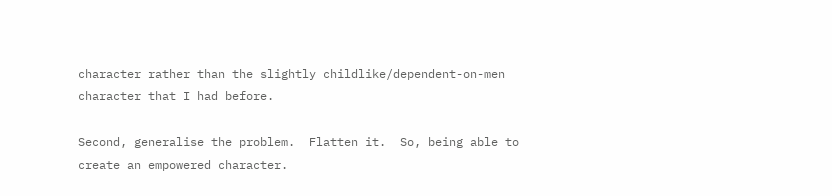character rather than the slightly childlike/dependent-on-men character that I had before.

Second, generalise the problem.  Flatten it.  So, being able to create an empowered character.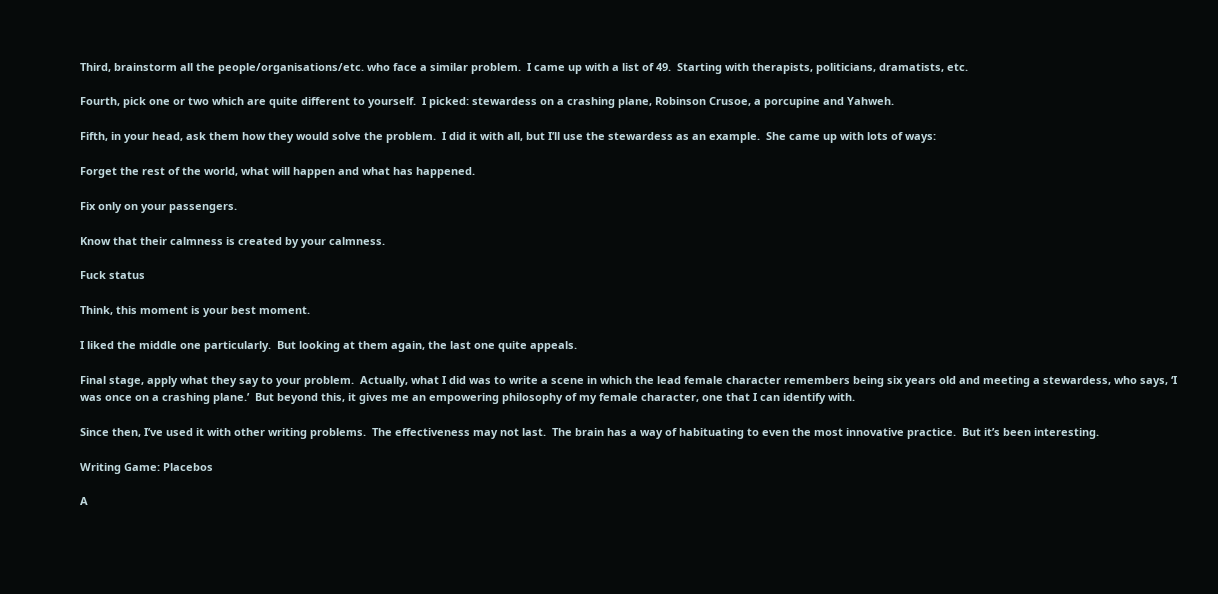Third, brainstorm all the people/organisations/etc. who face a similar problem.  I came up with a list of 49.  Starting with therapists, politicians, dramatists, etc.

Fourth, pick one or two which are quite different to yourself.  I picked: stewardess on a crashing plane, Robinson Crusoe, a porcupine and Yahweh.

Fifth, in your head, ask them how they would solve the problem.  I did it with all, but I’ll use the stewardess as an example.  She came up with lots of ways:

Forget the rest of the world, what will happen and what has happened.

Fix only on your passengers.

Know that their calmness is created by your calmness.

Fuck status

Think, this moment is your best moment.

I liked the middle one particularly.  But looking at them again, the last one quite appeals.

Final stage, apply what they say to your problem.  Actually, what I did was to write a scene in which the lead female character remembers being six years old and meeting a stewardess, who says, ‘I was once on a crashing plane.’  But beyond this, it gives me an empowering philosophy of my female character, one that I can identify with.

Since then, I’ve used it with other writing problems.  The effectiveness may not last.  The brain has a way of habituating to even the most innovative practice.  But it’s been interesting.

Writing Game: Placebos

A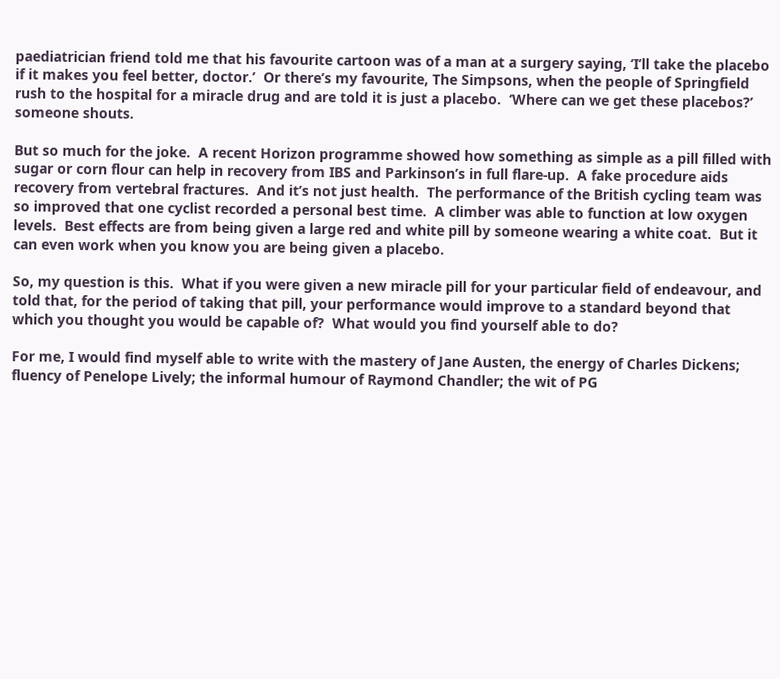paediatrician friend told me that his favourite cartoon was of a man at a surgery saying, ‘I’ll take the placebo if it makes you feel better, doctor.’  Or there’s my favourite, The Simpsons, when the people of Springfield rush to the hospital for a miracle drug and are told it is just a placebo.  ‘Where can we get these placebos?’ someone shouts.

But so much for the joke.  A recent Horizon programme showed how something as simple as a pill filled with sugar or corn flour can help in recovery from IBS and Parkinson’s in full flare-up.  A fake procedure aids recovery from vertebral fractures.  And it’s not just health.  The performance of the British cycling team was so improved that one cyclist recorded a personal best time.  A climber was able to function at low oxygen levels.  Best effects are from being given a large red and white pill by someone wearing a white coat.  But it can even work when you know you are being given a placebo.

So, my question is this.  What if you were given a new miracle pill for your particular field of endeavour, and told that, for the period of taking that pill, your performance would improve to a standard beyond that which you thought you would be capable of?  What would you find yourself able to do?

For me, I would find myself able to write with the mastery of Jane Austen, the energy of Charles Dickens; fluency of Penelope Lively; the informal humour of Raymond Chandler; the wit of PG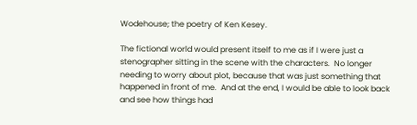Wodehouse; the poetry of Ken Kesey.

The fictional world would present itself to me as if I were just a stenographer sitting in the scene with the characters.  No longer needing to worry about plot, because that was just something that happened in front of me.  And at the end, I would be able to look back and see how things had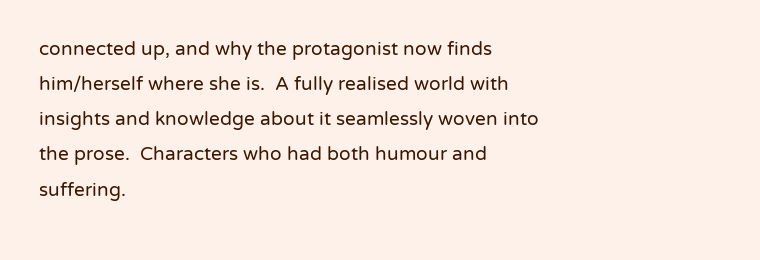connected up, and why the protagonist now finds him/herself where she is.  A fully realised world with insights and knowledge about it seamlessly woven into the prose.  Characters who had both humour and suffering.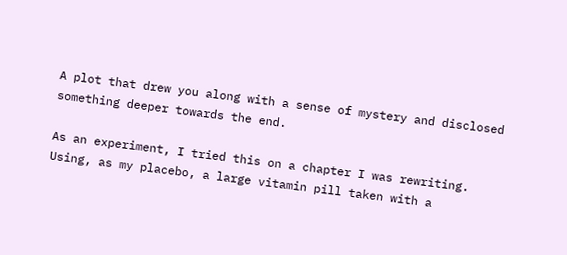A plot that drew you along with a sense of mystery and disclosed something deeper towards the end.

As an experiment, I tried this on a chapter I was rewriting.  Using, as my placebo, a large vitamin pill taken with a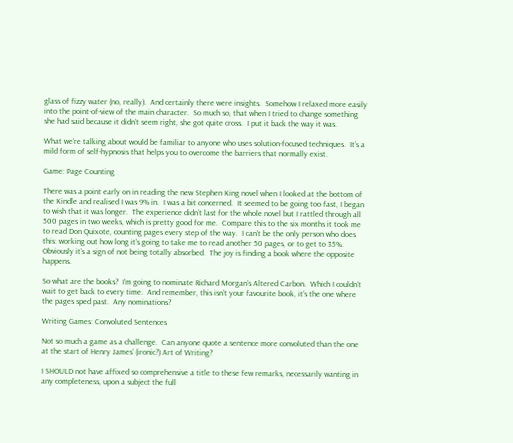glass of fizzy water (no, really).  And certainly there were insights.  Somehow I relaxed more easily into the point-of-view of the main character.  So much so, that when I tried to change something she had said because it didn’t seem right, she got quite cross.  I put it back the way it was.

What we’re talking about would be familiar to anyone who uses solution-focused techniques.  It’s a mild form of self-hypnosis that helps you to overcome the barriers that normally exist.

Game: Page Counting

There was a point early on in reading the new Stephen King novel when I looked at the bottom of the Kindle and realised I was 9% in.  I was a bit concerned.  It seemed to be going too fast, I began to wish that it was longer.  The experience didn’t last for the whole novel but I rattled through all 500 pages in two weeks, which is pretty good for me.  Compare this to the six months it took me to read Don Quixote, counting pages every step of the way.  I can’t be the only person who does this: working out how long it’s going to take me to read another 50 pages, or to get to 35%.  Obviously it’s a sign of not being totally absorbed.  The joy is finding a book where the opposite happens.

So what are the books?  I’m going to nominate Richard Morgan’s Altered Carbon.  Which I couldn’t wait to get back to every time.  And remember, this isn’t your favourite book, it’s the one where the pages sped past.  Any nominations?

Writing Games: Convoluted Sentences

Not so much a game as a challenge.  Can anyone quote a sentence more convoluted than the one at the start of Henry James’ (ironic?) Art of Writing?

I SHOULD not have affixed so comprehensive a title to these few remarks, necessarily wanting in any completeness, upon a subject the full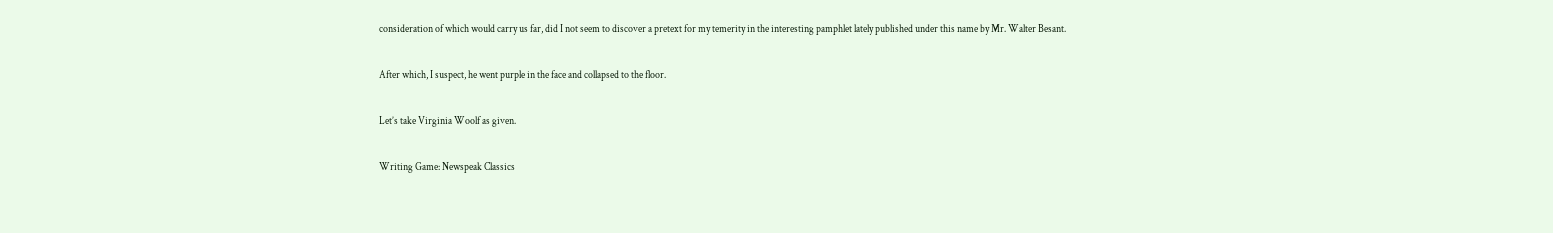consideration of which would carry us far, did I not seem to discover a pretext for my temerity in the interesting pamphlet lately published under this name by Mr. Walter Besant.

After which, I suspect, he went purple in the face and collapsed to the floor.

Let’s take Virginia Woolf as given.

Writing Game: Newspeak Classics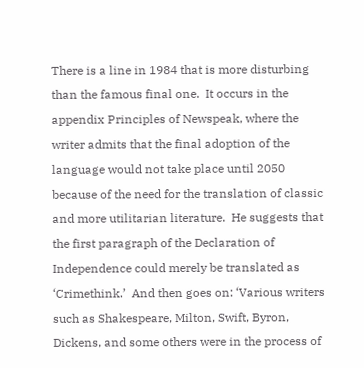There is a line in 1984 that is more disturbing than the famous final one.  It occurs in the appendix Principles of Newspeak, where the writer admits that the final adoption of the language would not take place until 2050 because of the need for the translation of classic and more utilitarian literature.  He suggests that the first paragraph of the Declaration of Independence could merely be translated as ‘Crimethink.’  And then goes on: ‘Various writers such as Shakespeare, Milton, Swift, Byron, Dickens, and some others were in the process of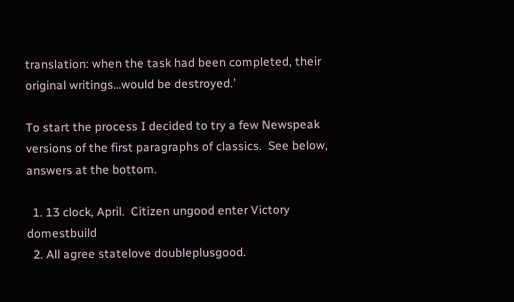translation: when the task had been completed, their original writings…would be destroyed.’

To start the process I decided to try a few Newspeak versions of the first paragraphs of classics.  See below, answers at the bottom.

  1. 13 clock, April.  Citizen ungood enter Victory domestbuild
  2. All agree statelove doubleplusgood.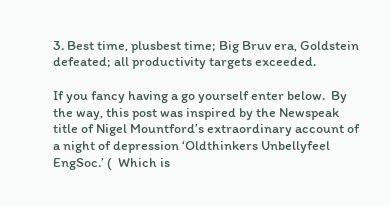3. Best time, plusbest time; Big Bruv era, Goldstein defeated; all productivity targets exceeded.

If you fancy having a go yourself enter below.  By the way, this post was inspired by the Newspeak title of Nigel Mountford’s extraordinary account of a night of depression ‘Oldthinkers Unbellyfeel EngSoc.’ (  Which is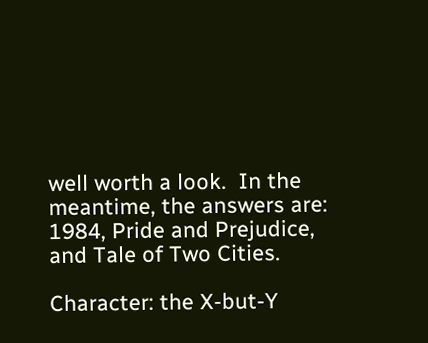well worth a look.  In the meantime, the answers are: 1984, Pride and Prejudice, and Tale of Two Cities.

Character: the X-but-Y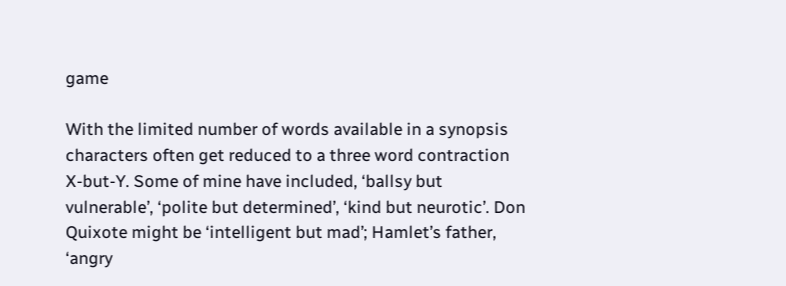game

With the limited number of words available in a synopsis characters often get reduced to a three word contraction X-but-Y. Some of mine have included, ‘ballsy but vulnerable’, ‘polite but determined’, ‘kind but neurotic’. Don Quixote might be ‘intelligent but mad’; Hamlet’s father, ‘angry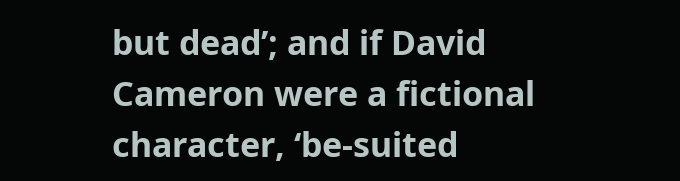but dead’; and if David Cameron were a fictional character, ‘be-suited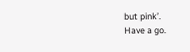but pink’.
Have a go.